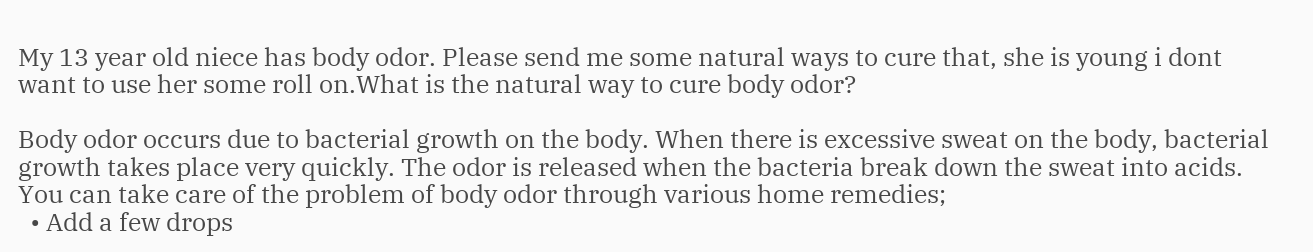My 13 year old niece has body odor. Please send me some natural ways to cure that, she is young i dont want to use her some roll on.What is the natural way to cure body odor?

Body odor occurs due to bacterial growth on the body. When there is excessive sweat on the body, bacterial growth takes place very quickly. The odor is released when the bacteria break down the sweat into acids. You can take care of the problem of body odor through various home remedies;
  • Add a few drops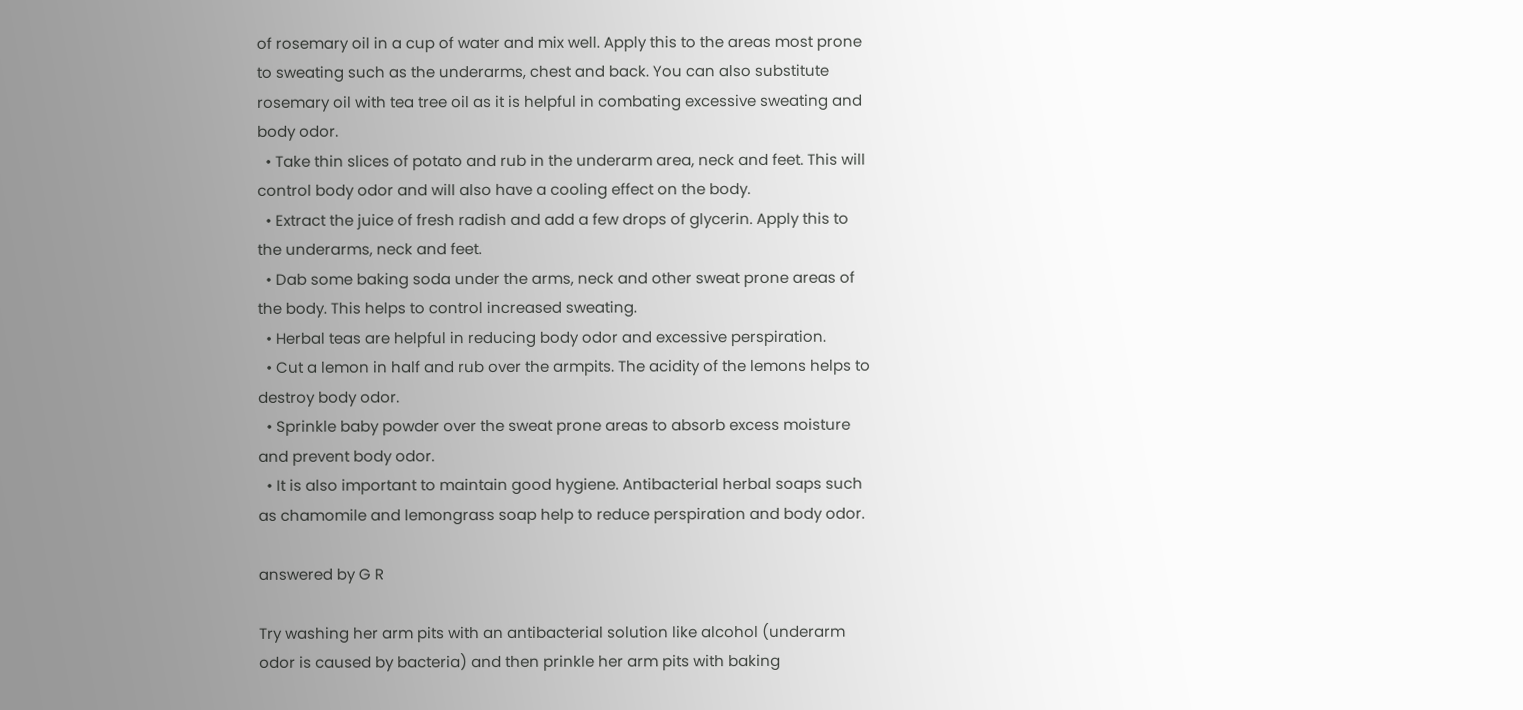of rosemary oil in a cup of water and mix well. Apply this to the areas most prone to sweating such as the underarms, chest and back. You can also substitute rosemary oil with tea tree oil as it is helpful in combating excessive sweating and body odor.
  • Take thin slices of potato and rub in the underarm area, neck and feet. This will control body odor and will also have a cooling effect on the body.
  • Extract the juice of fresh radish and add a few drops of glycerin. Apply this to the underarms, neck and feet.
  • Dab some baking soda under the arms, neck and other sweat prone areas of the body. This helps to control increased sweating.
  • Herbal teas are helpful in reducing body odor and excessive perspiration.
  • Cut a lemon in half and rub over the armpits. The acidity of the lemons helps to destroy body odor.
  • Sprinkle baby powder over the sweat prone areas to absorb excess moisture and prevent body odor.
  • It is also important to maintain good hygiene. Antibacterial herbal soaps such as chamomile and lemongrass soap help to reduce perspiration and body odor.

answered by G R

Try washing her arm pits with an antibacterial solution like alcohol (underarm odor is caused by bacteria) and then prinkle her arm pits with baking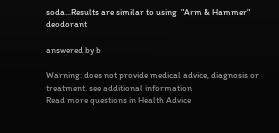soda...Results are similar to using  "Arm & Hammer" deodorant

answered by b

Warning: does not provide medical advice, diagnosis or treatment. see additional information
Read more questions in Health Advice